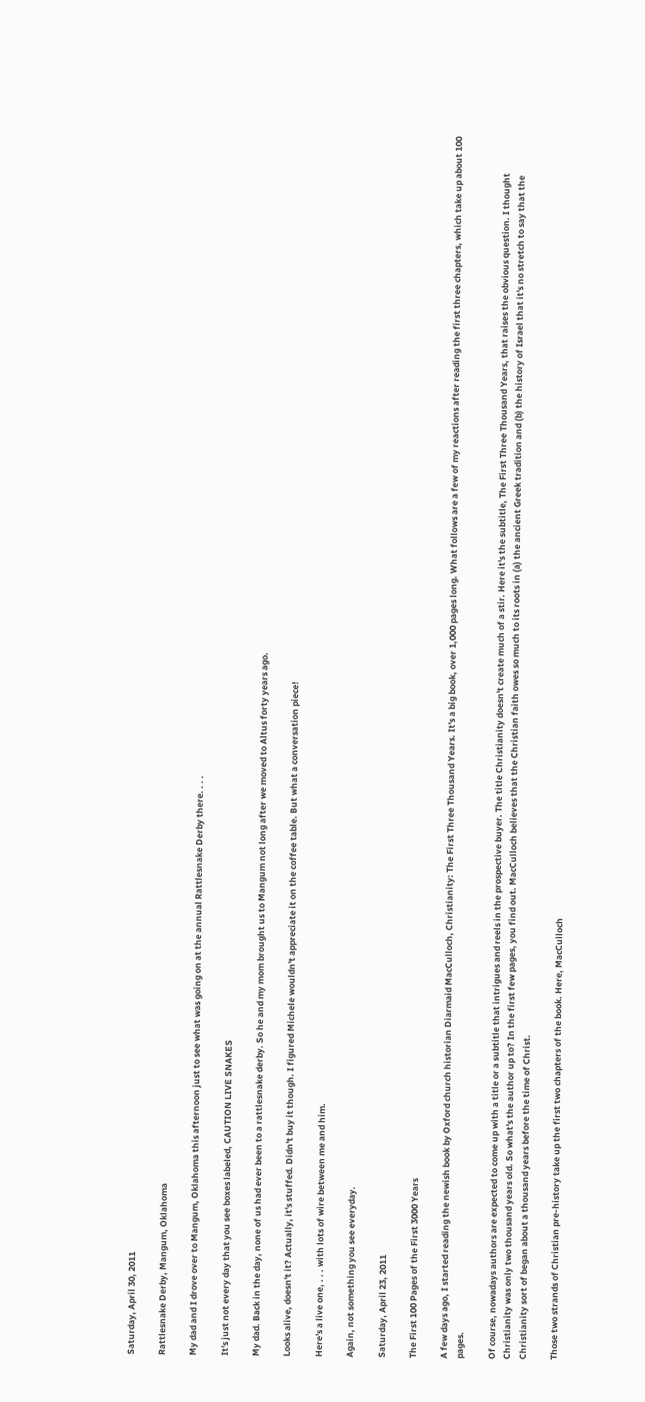Saturday, April 30, 2011

Rattlesnake Derby, Mangum, Oklahoma

My dad and I drove over to Mangum, Oklahoma this afternoon just to see what was going on at the annual Rattlesnake Derby there. . . .

It's just not every day that you see boxes labeled, CAUTION LIVE SNAKES

My dad. Back in the day, none of us had ever been to a rattlesnake derby. So he and my mom brought us to Mangum not long after we moved to Altus forty years ago.

Looks alive, doesn't it? Actually, it's stuffed. Didn't buy it though. I figured Michele wouldn't appreciate it on the coffee table. But what a conversation piece!

Here's a live one, . . . with lots of wire between me and him.

Again, not something you see everyday.

Saturday, April 23, 2011

The First 100 Pages of the First 3000 Years

A few days ago, I started reading the newish book by Oxford church historian Diarmaid MacCulloch, Christianity: The First Three Thousand Years. It's a big book, over 1,000 pages long. What follows are a few of my reactions after reading the first three chapters, which take up about 100 pages.

Of course, nowadays authors are expected to come up with a title or a subtitle that intrigues and reels in the prospective buyer. The title Christianity doesn't create much of a stir. Here it's the subtitle, The First Three Thousand Years, that raises the obvious question. I thought Christianity was only two thousand years old. So what's the author up to? In the first few pages, you find out. MacCulloch believes that the Christian faith owes so much to its roots in (a) the ancient Greek tradition and (b) the history of Israel that it's no stretch to say that the Christianity sort of began about a thousand years before the time of Christ.

Those two strands of Christian pre-history take up the first two chapters of the book. Here, MacCulloch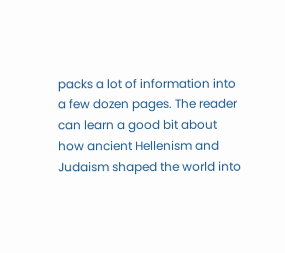packs a lot of information into a few dozen pages. The reader can learn a good bit about how ancient Hellenism and Judaism shaped the world into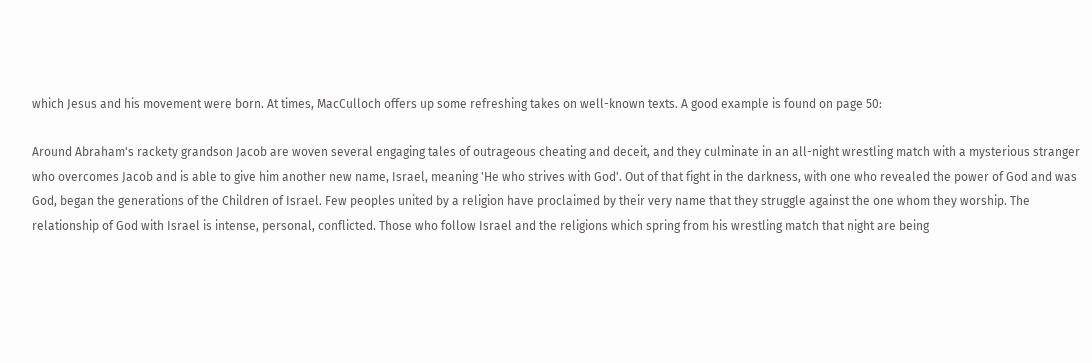which Jesus and his movement were born. At times, MacCulloch offers up some refreshing takes on well-known texts. A good example is found on page 50:

Around Abraham's rackety grandson Jacob are woven several engaging tales of outrageous cheating and deceit, and they culminate in an all-night wrestling match with a mysterious stranger who overcomes Jacob and is able to give him another new name, Israel, meaning 'He who strives with God'. Out of that fight in the darkness, with one who revealed the power of God and was God, began the generations of the Children of Israel. Few peoples united by a religion have proclaimed by their very name that they struggle against the one whom they worship. The relationship of God with Israel is intense, personal, conflicted. Those who follow Israel and the religions which spring from his wrestling match that night are being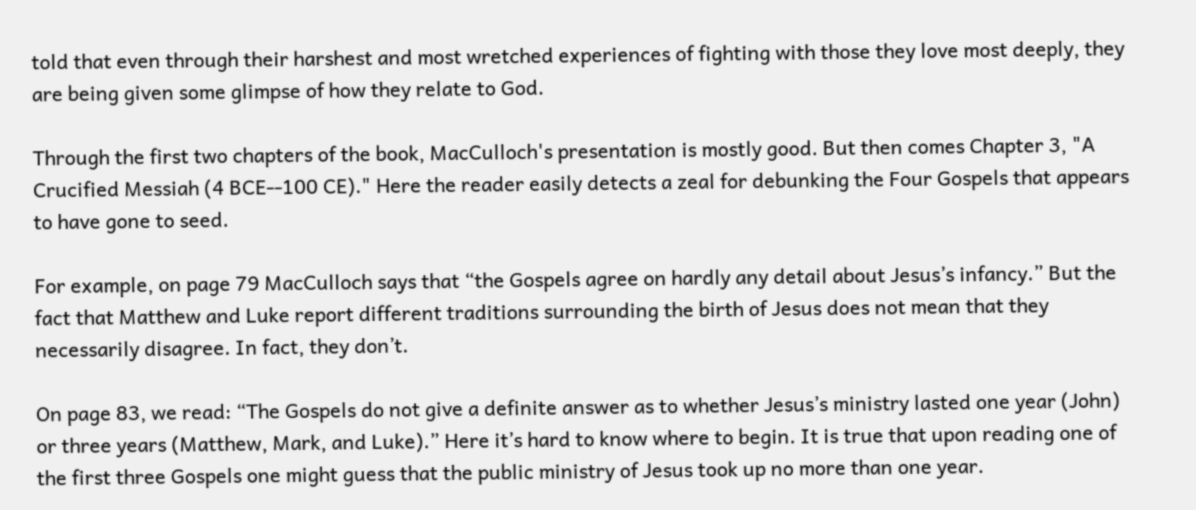told that even through their harshest and most wretched experiences of fighting with those they love most deeply, they are being given some glimpse of how they relate to God.

Through the first two chapters of the book, MacCulloch's presentation is mostly good. But then comes Chapter 3, "A Crucified Messiah (4 BCE--100 CE)." Here the reader easily detects a zeal for debunking the Four Gospels that appears to have gone to seed.

For example, on page 79 MacCulloch says that “the Gospels agree on hardly any detail about Jesus’s infancy.” But the fact that Matthew and Luke report different traditions surrounding the birth of Jesus does not mean that they necessarily disagree. In fact, they don’t.

On page 83, we read: “The Gospels do not give a definite answer as to whether Jesus’s ministry lasted one year (John) or three years (Matthew, Mark, and Luke).” Here it’s hard to know where to begin. It is true that upon reading one of the first three Gospels one might guess that the public ministry of Jesus took up no more than one year.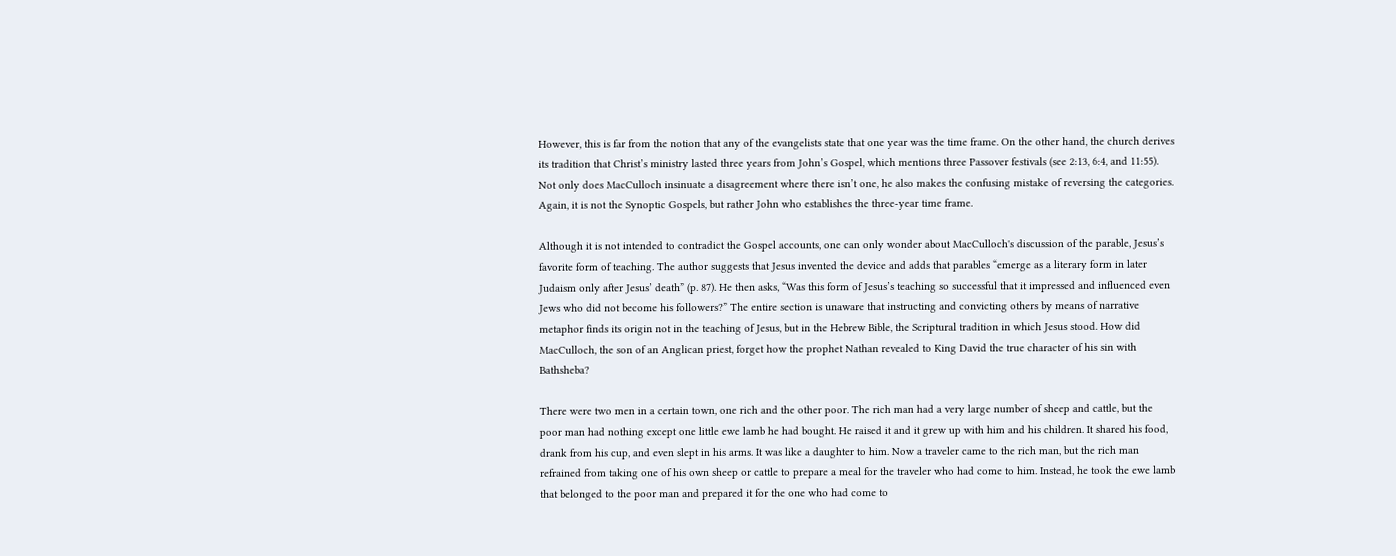However, this is far from the notion that any of the evangelists state that one year was the time frame. On the other hand, the church derives its tradition that Christ’s ministry lasted three years from John’s Gospel, which mentions three Passover festivals (see 2:13, 6:4, and 11:55). Not only does MacCulloch insinuate a disagreement where there isn’t one, he also makes the confusing mistake of reversing the categories. Again, it is not the Synoptic Gospels, but rather John who establishes the three-year time frame.

Although it is not intended to contradict the Gospel accounts, one can only wonder about MacCulloch's discussion of the parable, Jesus’s favorite form of teaching. The author suggests that Jesus invented the device and adds that parables “emerge as a literary form in later Judaism only after Jesus’ death” (p. 87). He then asks, “Was this form of Jesus’s teaching so successful that it impressed and influenced even Jews who did not become his followers?” The entire section is unaware that instructing and convicting others by means of narrative metaphor finds its origin not in the teaching of Jesus, but in the Hebrew Bible, the Scriptural tradition in which Jesus stood. How did MacCulloch, the son of an Anglican priest, forget how the prophet Nathan revealed to King David the true character of his sin with Bathsheba?

There were two men in a certain town, one rich and the other poor. The rich man had a very large number of sheep and cattle, but the poor man had nothing except one little ewe lamb he had bought. He raised it and it grew up with him and his children. It shared his food, drank from his cup, and even slept in his arms. It was like a daughter to him. Now a traveler came to the rich man, but the rich man refrained from taking one of his own sheep or cattle to prepare a meal for the traveler who had come to him. Instead, he took the ewe lamb that belonged to the poor man and prepared it for the one who had come to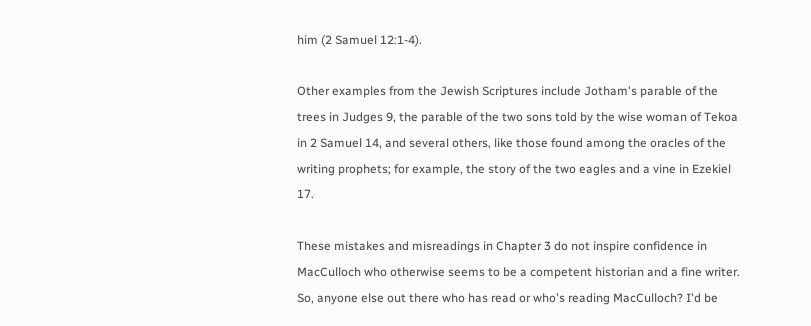him (2 Samuel 12:1-4).

Other examples from the Jewish Scriptures include Jotham's parable of the trees in Judges 9, the parable of the two sons told by the wise woman of Tekoa in 2 Samuel 14, and several others, like those found among the oracles of the writing prophets; for example, the story of the two eagles and a vine in Ezekiel 17.

These mistakes and misreadings in Chapter 3 do not inspire confidence in MacCulloch who otherwise seems to be a competent historian and a fine writer. So, anyone else out there who has read or who's reading MacCulloch? I'd be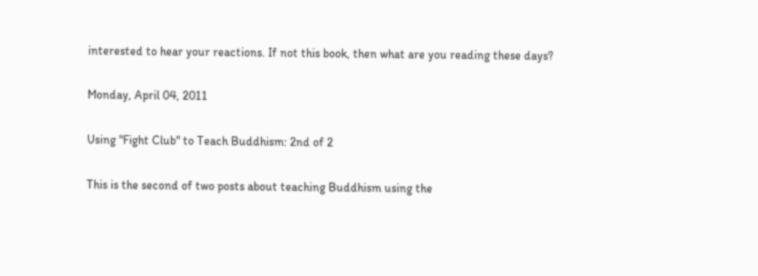interested to hear your reactions. If not this book, then what are you reading these days?

Monday, April 04, 2011

Using "Fight Club" to Teach Buddhism: 2nd of 2

This is the second of two posts about teaching Buddhism using the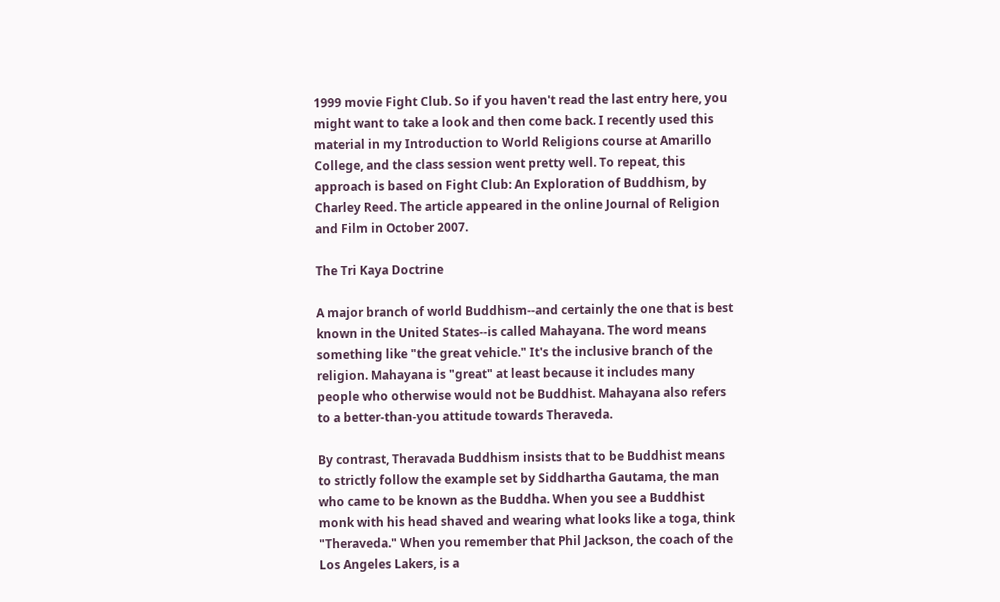1999 movie Fight Club. So if you haven't read the last entry here, you might want to take a look and then come back. I recently used this material in my Introduction to World Religions course at Amarillo College, and the class session went pretty well. To repeat, this approach is based on Fight Club: An Exploration of Buddhism, by Charley Reed. The article appeared in the online Journal of Religion and Film in October 2007.

The Tri Kaya Doctrine

A major branch of world Buddhism--and certainly the one that is best known in the United States--is called Mahayana. The word means something like "the great vehicle." It's the inclusive branch of the religion. Mahayana is "great" at least because it includes many people who otherwise would not be Buddhist. Mahayana also refers to a better-than-you attitude towards Theraveda.

By contrast, Theravada Buddhism insists that to be Buddhist means to strictly follow the example set by Siddhartha Gautama, the man who came to be known as the Buddha. When you see a Buddhist monk with his head shaved and wearing what looks like a toga, think "Theraveda." When you remember that Phil Jackson, the coach of the Los Angeles Lakers, is a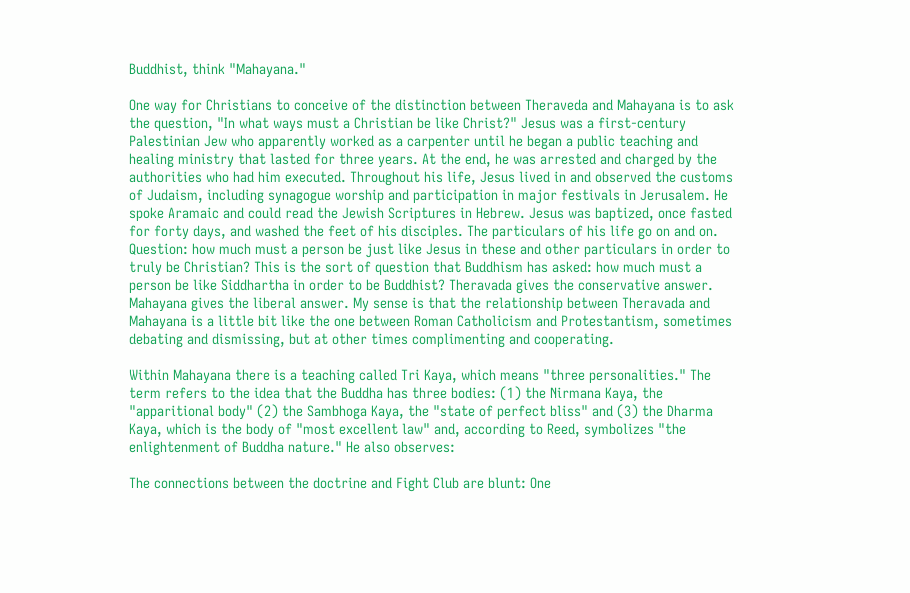Buddhist, think "Mahayana."

One way for Christians to conceive of the distinction between Theraveda and Mahayana is to ask the question, "In what ways must a Christian be like Christ?" Jesus was a first-century Palestinian Jew who apparently worked as a carpenter until he began a public teaching and healing ministry that lasted for three years. At the end, he was arrested and charged by the authorities who had him executed. Throughout his life, Jesus lived in and observed the customs of Judaism, including synagogue worship and participation in major festivals in Jerusalem. He spoke Aramaic and could read the Jewish Scriptures in Hebrew. Jesus was baptized, once fasted for forty days, and washed the feet of his disciples. The particulars of his life go on and on. Question: how much must a person be just like Jesus in these and other particulars in order to truly be Christian? This is the sort of question that Buddhism has asked: how much must a person be like Siddhartha in order to be Buddhist? Theravada gives the conservative answer. Mahayana gives the liberal answer. My sense is that the relationship between Theravada and Mahayana is a little bit like the one between Roman Catholicism and Protestantism, sometimes debating and dismissing, but at other times complimenting and cooperating.

Within Mahayana there is a teaching called Tri Kaya, which means "three personalities." The term refers to the idea that the Buddha has three bodies: (1) the Nirmana Kaya, the "apparitional body" (2) the Sambhoga Kaya, the "state of perfect bliss" and (3) the Dharma Kaya, which is the body of "most excellent law" and, according to Reed, symbolizes "the enlightenment of Buddha nature." He also observes:

The connections between the doctrine and Fight Club are blunt: One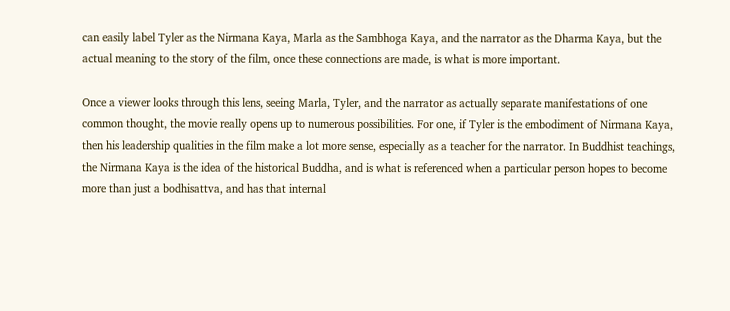can easily label Tyler as the Nirmana Kaya, Marla as the Sambhoga Kaya, and the narrator as the Dharma Kaya, but the actual meaning to the story of the film, once these connections are made, is what is more important.

Once a viewer looks through this lens, seeing Marla, Tyler, and the narrator as actually separate manifestations of one common thought, the movie really opens up to numerous possibilities. For one, if Tyler is the embodiment of Nirmana Kaya, then his leadership qualities in the film make a lot more sense, especially as a teacher for the narrator. In Buddhist teachings, the Nirmana Kaya is the idea of the historical Buddha, and is what is referenced when a particular person hopes to become more than just a bodhisattva, and has that internal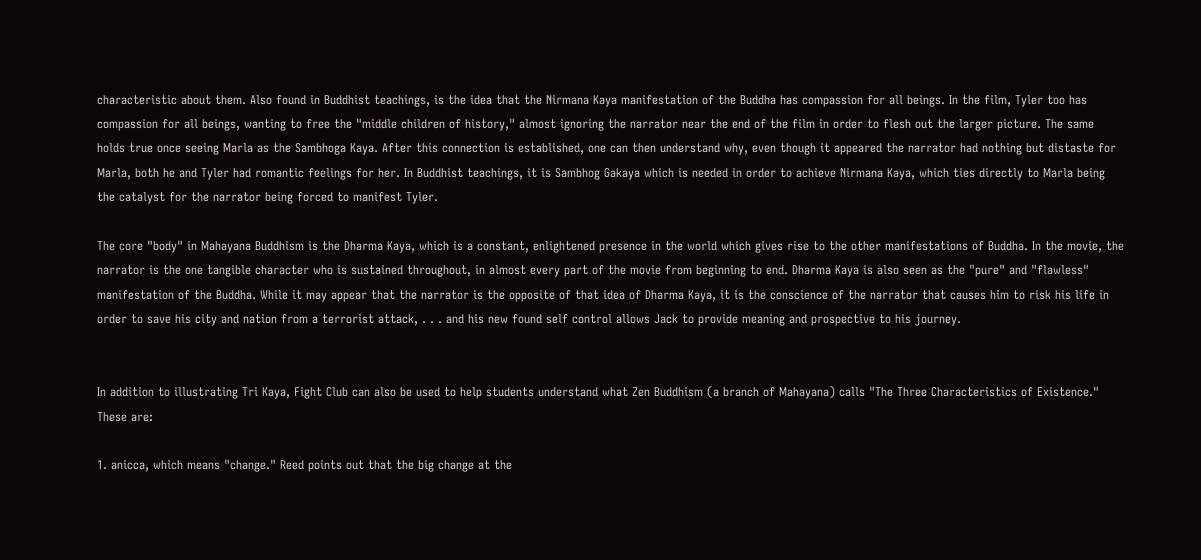characteristic about them. Also found in Buddhist teachings, is the idea that the Nirmana Kaya manifestation of the Buddha has compassion for all beings. In the film, Tyler too has compassion for all beings, wanting to free the "middle children of history," almost ignoring the narrator near the end of the film in order to flesh out the larger picture. The same holds true once seeing Marla as the Sambhoga Kaya. After this connection is established, one can then understand why, even though it appeared the narrator had nothing but distaste for Marla, both he and Tyler had romantic feelings for her. In Buddhist teachings, it is Sambhog Gakaya which is needed in order to achieve Nirmana Kaya, which ties directly to Marla being the catalyst for the narrator being forced to manifest Tyler.

The core "body" in Mahayana Buddhism is the Dharma Kaya, which is a constant, enlightened presence in the world which gives rise to the other manifestations of Buddha. In the movie, the narrator is the one tangible character who is sustained throughout, in almost every part of the movie from beginning to end. Dharma Kaya is also seen as the "pure" and "flawless" manifestation of the Buddha. While it may appear that the narrator is the opposite of that idea of Dharma Kaya, it is the conscience of the narrator that causes him to risk his life in order to save his city and nation from a terrorist attack, . . . and his new found self control allows Jack to provide meaning and prospective to his journey.


In addition to illustrating Tri Kaya, Fight Club can also be used to help students understand what Zen Buddhism (a branch of Mahayana) calls "The Three Characteristics of Existence." These are:

1. anicca, which means "change." Reed points out that the big change at the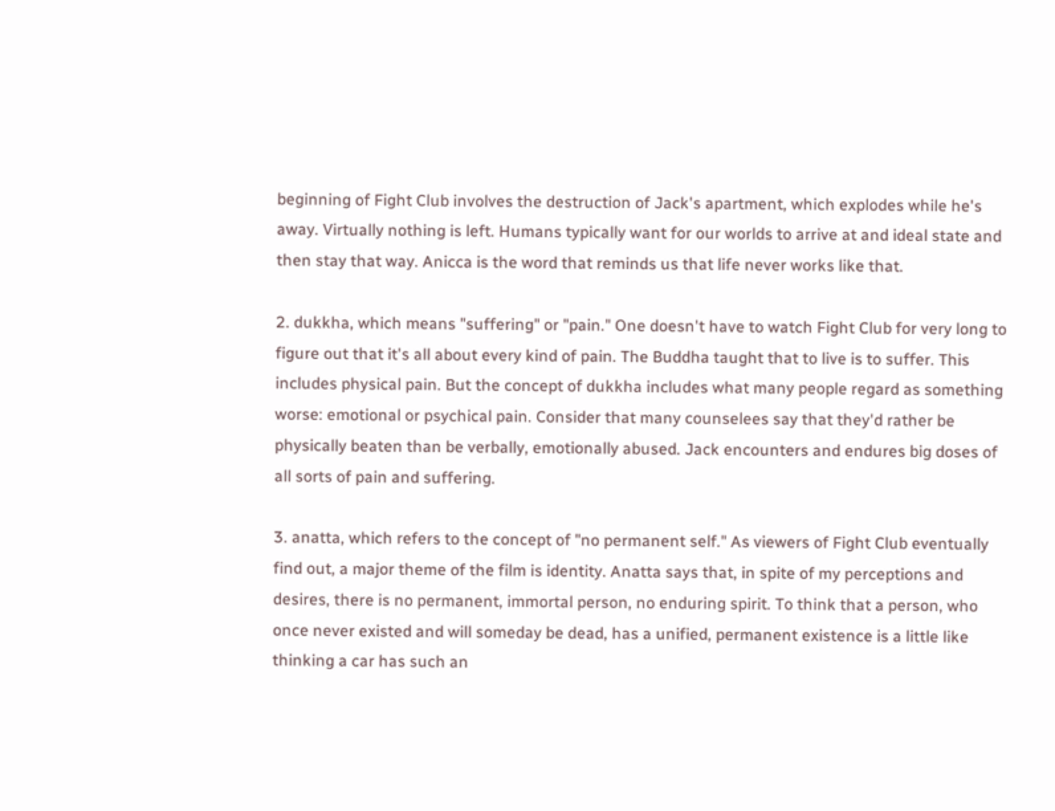beginning of Fight Club involves the destruction of Jack's apartment, which explodes while he's away. Virtually nothing is left. Humans typically want for our worlds to arrive at and ideal state and then stay that way. Anicca is the word that reminds us that life never works like that.

2. dukkha, which means "suffering" or "pain." One doesn't have to watch Fight Club for very long to figure out that it's all about every kind of pain. The Buddha taught that to live is to suffer. This includes physical pain. But the concept of dukkha includes what many people regard as something worse: emotional or psychical pain. Consider that many counselees say that they'd rather be physically beaten than be verbally, emotionally abused. Jack encounters and endures big doses of all sorts of pain and suffering.

3. anatta, which refers to the concept of "no permanent self." As viewers of Fight Club eventually find out, a major theme of the film is identity. Anatta says that, in spite of my perceptions and desires, there is no permanent, immortal person, no enduring spirit. To think that a person, who once never existed and will someday be dead, has a unified, permanent existence is a little like thinking a car has such an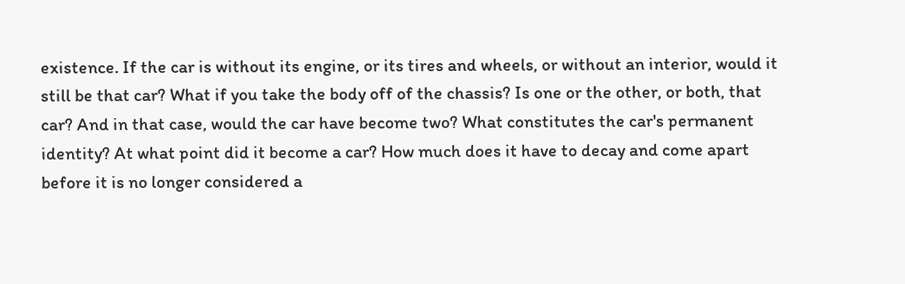existence. If the car is without its engine, or its tires and wheels, or without an interior, would it still be that car? What if you take the body off of the chassis? Is one or the other, or both, that car? And in that case, would the car have become two? What constitutes the car's permanent identity? At what point did it become a car? How much does it have to decay and come apart before it is no longer considered a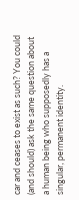car and ceases to exist as such? You could (and should) ask the same question about a human being who supposedly has a singular, permanent identity.